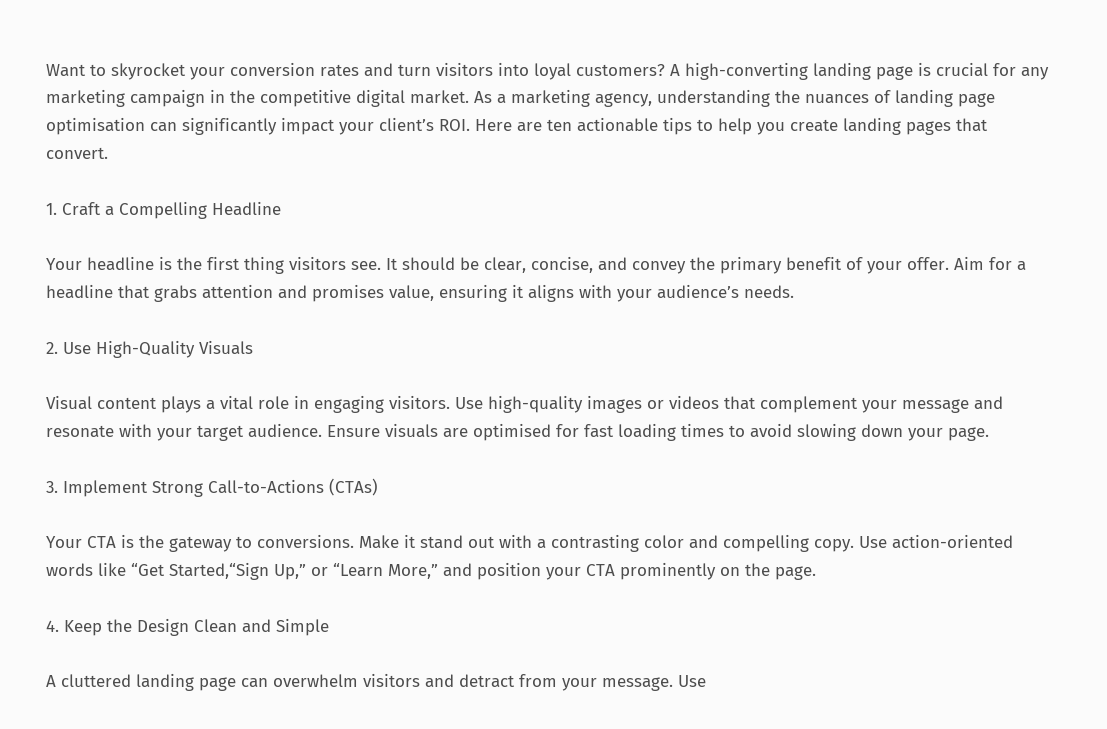Want to skyrocket your conversion rates and turn visitors into loyal customers? A high-converting landing page is crucial for any marketing campaign in the competitive digital market. As a marketing agency, understanding the nuances of landing page optimisation can significantly impact your client’s ROI. Here are ten actionable tips to help you create landing pages that convert.

1. Craft a Compelling Headline

Your headline is the first thing visitors see. It should be clear, concise, and convey the primary benefit of your offer. Aim for a headline that grabs attention and promises value, ensuring it aligns with your audience’s needs.

2. Use High-Quality Visuals

Visual content plays a vital role in engaging visitors. Use high-quality images or videos that complement your message and resonate with your target audience. Ensure visuals are optimised for fast loading times to avoid slowing down your page.

3. Implement Strong Call-to-Actions (CTAs)

Your CTA is the gateway to conversions. Make it stand out with a contrasting color and compelling copy. Use action-oriented words like “Get Started,“Sign Up,” or “Learn More,” and position your CTA prominently on the page.

4. Keep the Design Clean and Simple

A cluttered landing page can overwhelm visitors and detract from your message. Use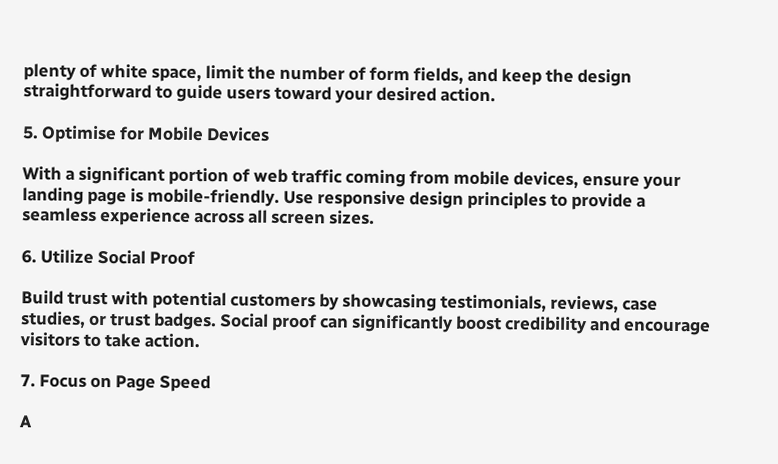plenty of white space, limit the number of form fields, and keep the design straightforward to guide users toward your desired action.

5. Optimise for Mobile Devices

With a significant portion of web traffic coming from mobile devices, ensure your landing page is mobile-friendly. Use responsive design principles to provide a seamless experience across all screen sizes.

6. Utilize Social Proof

Build trust with potential customers by showcasing testimonials, reviews, case studies, or trust badges. Social proof can significantly boost credibility and encourage visitors to take action.

7. Focus on Page Speed

A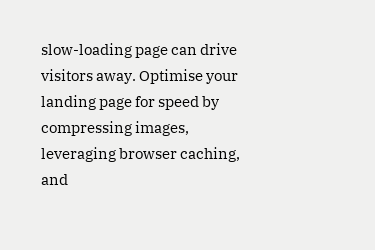slow-loading page can drive visitors away. Optimise your landing page for speed by compressing images, leveraging browser caching, and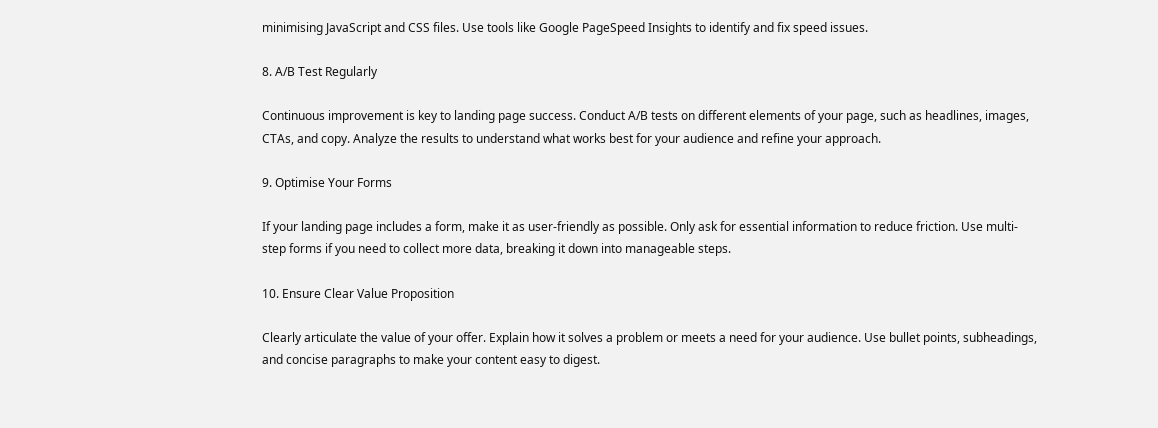minimising JavaScript and CSS files. Use tools like Google PageSpeed Insights to identify and fix speed issues.

8. A/B Test Regularly

Continuous improvement is key to landing page success. Conduct A/B tests on different elements of your page, such as headlines, images, CTAs, and copy. Analyze the results to understand what works best for your audience and refine your approach.

9. Optimise Your Forms

If your landing page includes a form, make it as user-friendly as possible. Only ask for essential information to reduce friction. Use multi-step forms if you need to collect more data, breaking it down into manageable steps.

10. Ensure Clear Value Proposition

Clearly articulate the value of your offer. Explain how it solves a problem or meets a need for your audience. Use bullet points, subheadings, and concise paragraphs to make your content easy to digest.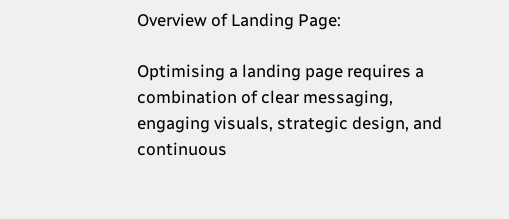Overview of Landing Page:

Optimising a landing page requires a combination of clear messaging, engaging visuals, strategic design, and continuous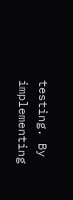testing. By implementing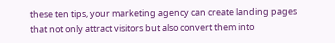these ten tips, your marketing agency can create landing pages that not only attract visitors but also convert them into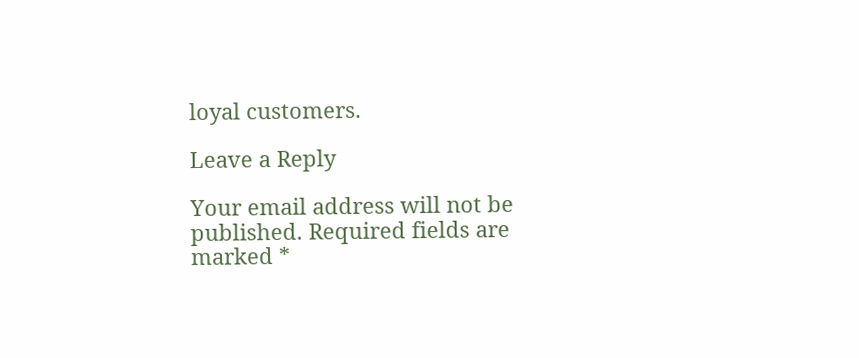loyal customers.

Leave a Reply

Your email address will not be published. Required fields are marked *